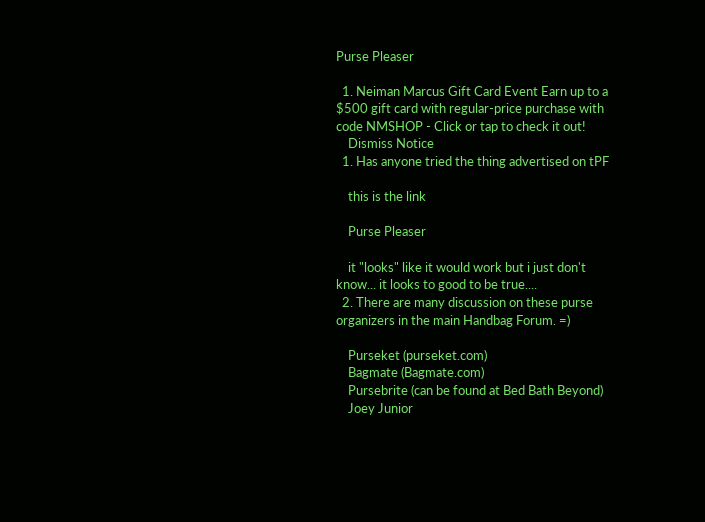Purse Pleaser

  1. Neiman Marcus Gift Card Event Earn up to a $500 gift card with regular-price purchase with code NMSHOP - Click or tap to check it out!
    Dismiss Notice
  1. Has anyone tried the thing advertised on tPF

    this is the link

    Purse Pleaser

    it "looks" like it would work but i just don't know... it looks to good to be true....
  2. There are many discussion on these purse organizers in the main Handbag Forum. =)

    Purseket (purseket.com)
    Bagmate (Bagmate.com)
    Pursebrite (can be found at Bed Bath Beyond)
    Joey Junior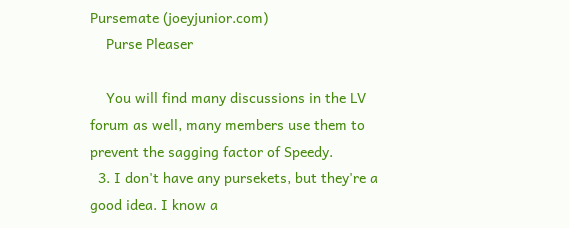Pursemate (joeyjunior.com)
    Purse Pleaser

    You will find many discussions in the LV forum as well, many members use them to prevent the sagging factor of Speedy.
  3. I don't have any pursekets, but they're a good idea. I know a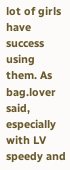lot of girls have success using them. As bag.lover said, especially with LV speedy and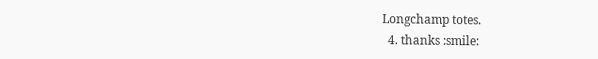Longchamp totes.
  4. thanks :smile: